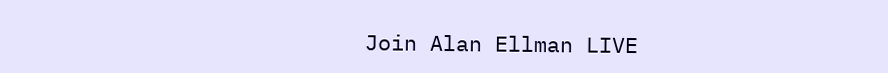Join Alan Ellman LIVE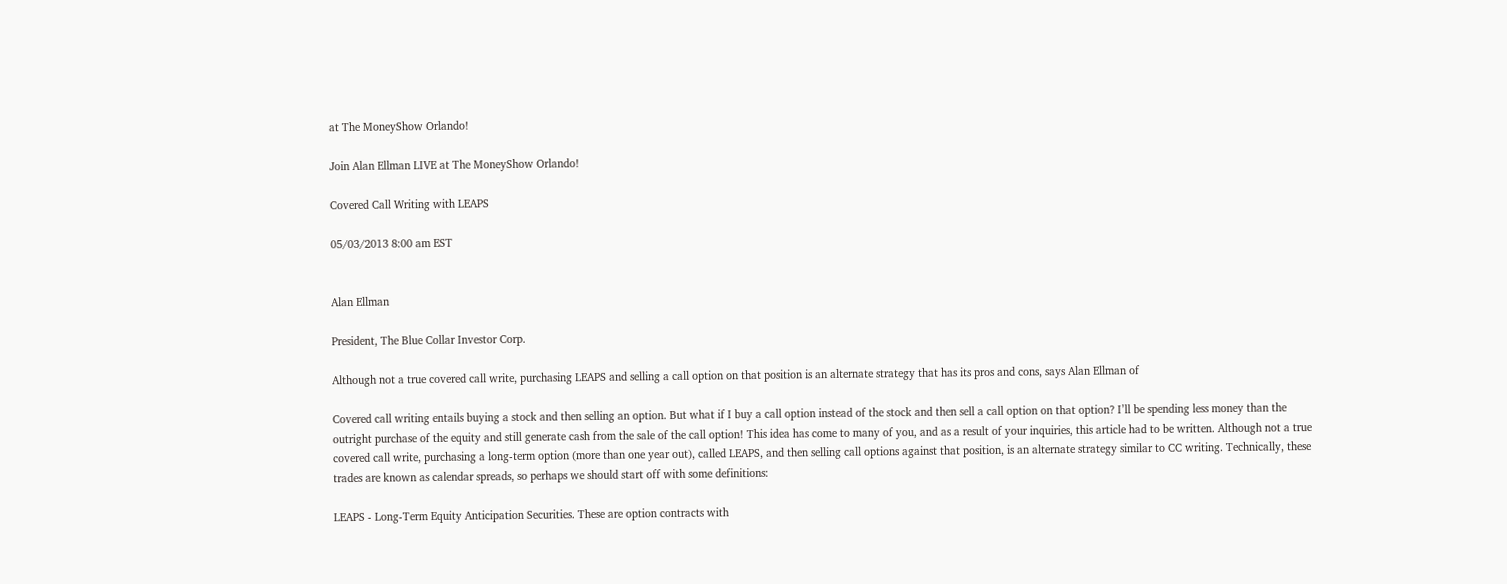at The MoneyShow Orlando!

Join Alan Ellman LIVE at The MoneyShow Orlando!

Covered Call Writing with LEAPS

05/03/2013 8:00 am EST


Alan Ellman

President, The Blue Collar Investor Corp.

Although not a true covered call write, purchasing LEAPS and selling a call option on that position is an alternate strategy that has its pros and cons, says Alan Ellman of

Covered call writing entails buying a stock and then selling an option. But what if I buy a call option instead of the stock and then sell a call option on that option? I’ll be spending less money than the outright purchase of the equity and still generate cash from the sale of the call option! This idea has come to many of you, and as a result of your inquiries, this article had to be written. Although not a true covered call write, purchasing a long-term option (more than one year out), called LEAPS, and then selling call options against that position, is an alternate strategy similar to CC writing. Technically, these trades are known as calendar spreads, so perhaps we should start off with some definitions:

LEAPS - Long-Term Equity Anticipation Securities. These are option contracts with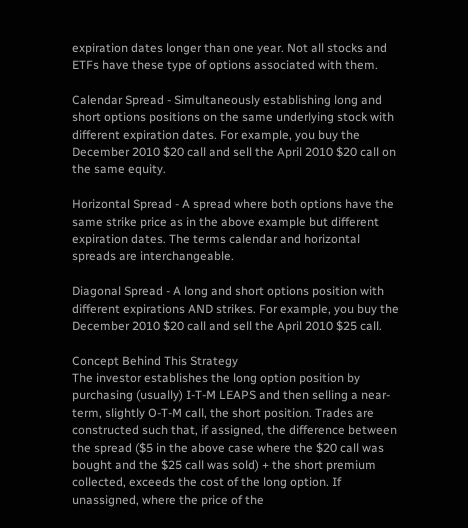expiration dates longer than one year. Not all stocks and ETFs have these type of options associated with them.

Calendar Spread - Simultaneously establishing long and short options positions on the same underlying stock with different expiration dates. For example, you buy the December 2010 $20 call and sell the April 2010 $20 call on the same equity.

Horizontal Spread - A spread where both options have the same strike price as in the above example but different expiration dates. The terms calendar and horizontal spreads are interchangeable.

Diagonal Spread - A long and short options position with different expirations AND strikes. For example, you buy the December 2010 $20 call and sell the April 2010 $25 call.

Concept Behind This Strategy
The investor establishes the long option position by purchasing (usually) I-T-M LEAPS and then selling a near-term, slightly O-T-M call, the short position. Trades are constructed such that, if assigned, the difference between the spread ($5 in the above case where the $20 call was bought and the $25 call was sold) + the short premium collected, exceeds the cost of the long option. If unassigned, where the price of the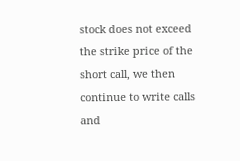stock does not exceed the strike price of the short call, we then continue to write calls and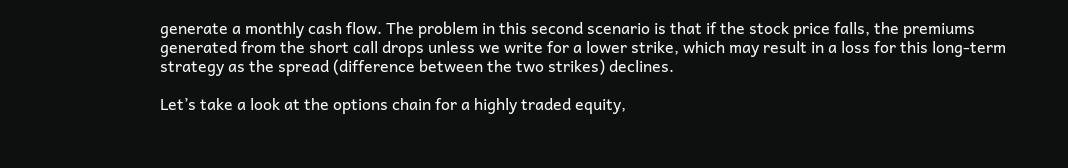generate a monthly cash flow. The problem in this second scenario is that if the stock price falls, the premiums generated from the short call drops unless we write for a lower strike, which may result in a loss for this long-term strategy as the spread (difference between the two strikes) declines.

Let’s take a look at the options chain for a highly traded equity,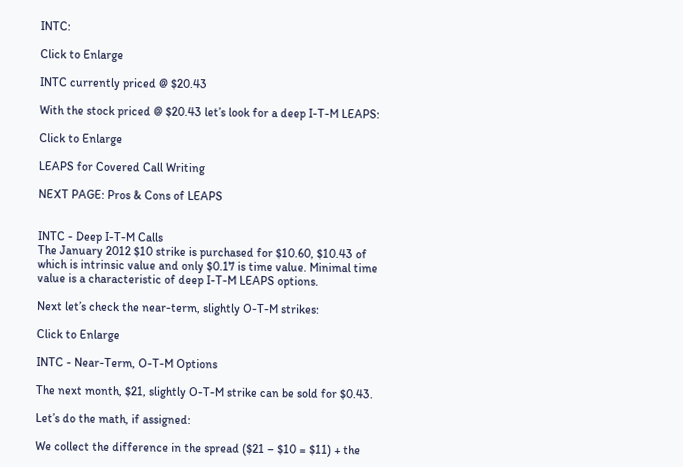INTC:

Click to Enlarge

INTC currently priced @ $20.43

With the stock priced @ $20.43 let’s look for a deep I-T-M LEAPS:

Click to Enlarge

LEAPS for Covered Call Writing

NEXT PAGE: Pros & Cons of LEAPS


INTC - Deep I-T-M Calls
The January 2012 $10 strike is purchased for $10.60, $10.43 of which is intrinsic value and only $0.17 is time value. Minimal time value is a characteristic of deep I-T-M LEAPS options.

Next let’s check the near-term, slightly O-T-M strikes:

Click to Enlarge

INTC - Near-Term, O-T-M Options

The next month, $21, slightly O-T-M strike can be sold for $0.43.

Let’s do the math, if assigned:

We collect the difference in the spread ($21 – $10 = $11) + the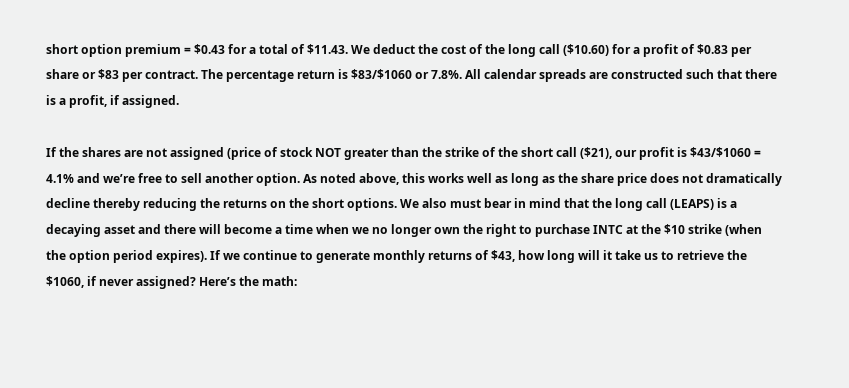short option premium = $0.43 for a total of $11.43. We deduct the cost of the long call ($10.60) for a profit of $0.83 per share or $83 per contract. The percentage return is $83/$1060 or 7.8%. All calendar spreads are constructed such that there is a profit, if assigned.

If the shares are not assigned (price of stock NOT greater than the strike of the short call ($21), our profit is $43/$1060 = 4.1% and we’re free to sell another option. As noted above, this works well as long as the share price does not dramatically decline thereby reducing the returns on the short options. We also must bear in mind that the long call (LEAPS) is a decaying asset and there will become a time when we no longer own the right to purchase INTC at the $10 strike (when the option period expires). If we continue to generate monthly returns of $43, how long will it take us to retrieve the $1060, if never assigned? Here’s the math: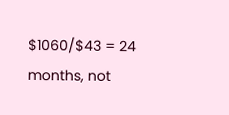$1060/$43 = 24 months, not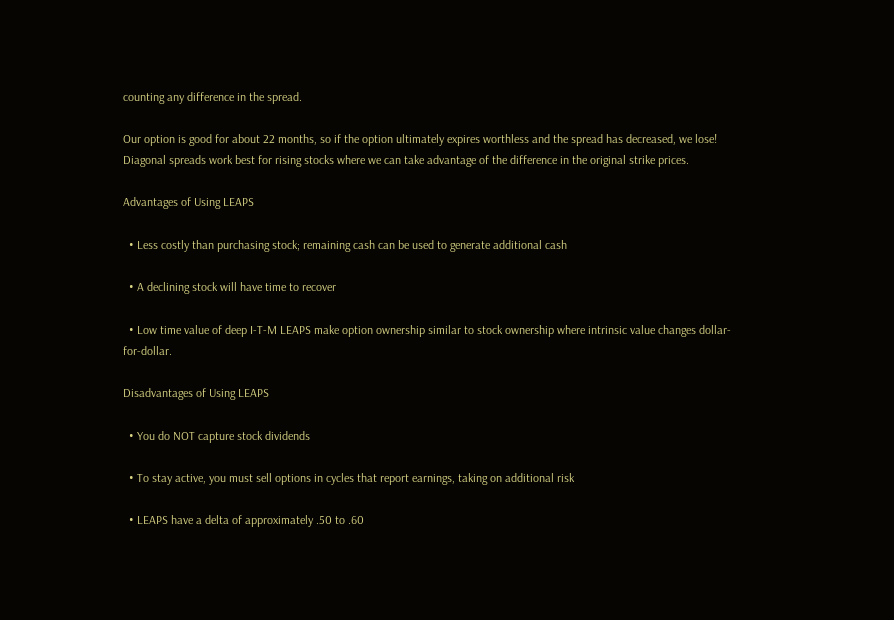counting any difference in the spread.

Our option is good for about 22 months, so if the option ultimately expires worthless and the spread has decreased, we lose! Diagonal spreads work best for rising stocks where we can take advantage of the difference in the original strike prices.

Advantages of Using LEAPS

  • Less costly than purchasing stock; remaining cash can be used to generate additional cash

  • A declining stock will have time to recover

  • Low time value of deep I-T-M LEAPS make option ownership similar to stock ownership where intrinsic value changes dollar-for-dollar.

Disadvantages of Using LEAPS

  • You do NOT capture stock dividends

  • To stay active, you must sell options in cycles that report earnings, taking on additional risk

  • LEAPS have a delta of approximately .50 to .60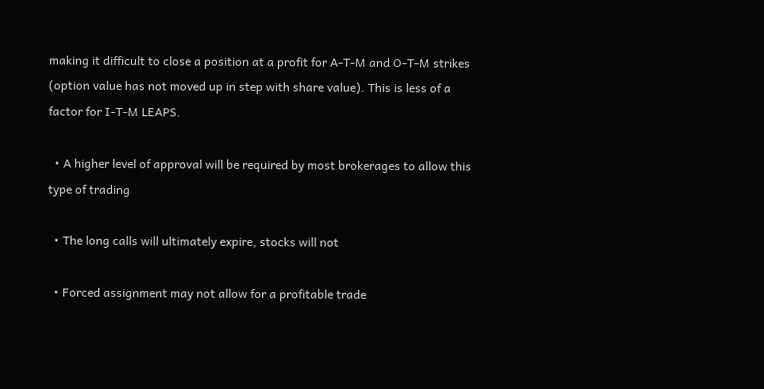making it difficult to close a position at a profit for A-T-M and O-T-M strikes (option value has not moved up in step with share value). This is less of a factor for I-T-M LEAPS.

  • A higher level of approval will be required by most brokerages to allow this type of trading

  • The long calls will ultimately expire, stocks will not

  • Forced assignment may not allow for a profitable trade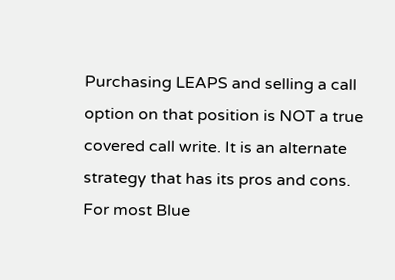Purchasing LEAPS and selling a call option on that position is NOT a true covered call write. It is an alternate strategy that has its pros and cons. For most Blue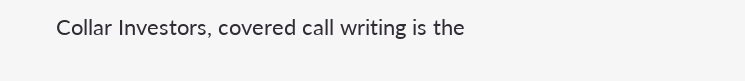Collar Investors, covered call writing is the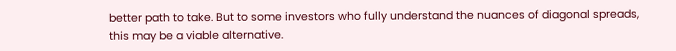better path to take. But to some investors who fully understand the nuances of diagonal spreads, this may be a viable alternative.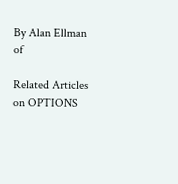By Alan Ellman of

Related Articles on OPTIONS